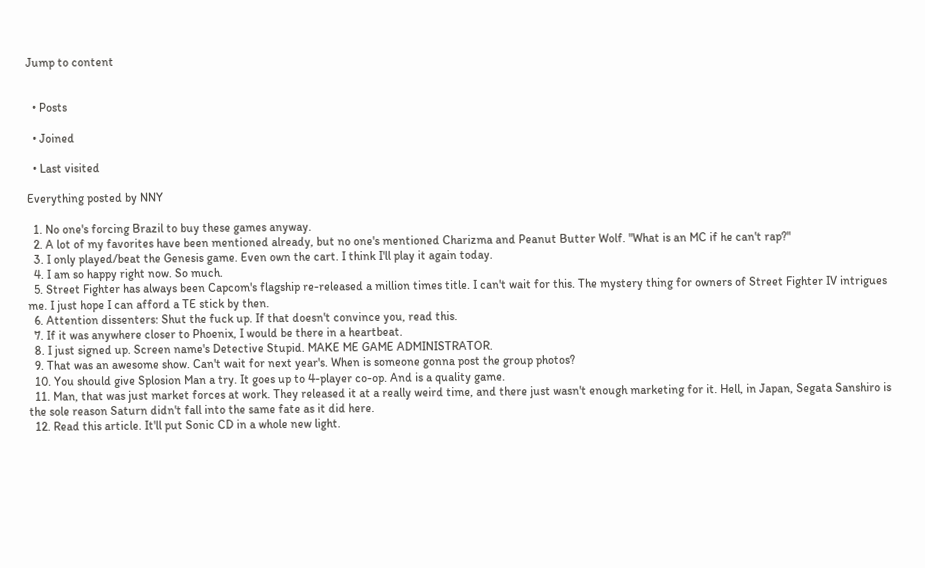Jump to content


  • Posts

  • Joined

  • Last visited

Everything posted by NNY

  1. No one's forcing Brazil to buy these games anyway.
  2. A lot of my favorites have been mentioned already, but no one's mentioned Charizma and Peanut Butter Wolf. "What is an MC if he can't rap?"
  3. I only played/beat the Genesis game. Even own the cart. I think I'll play it again today.
  4. I am so happy right now. So much.
  5. Street Fighter has always been Capcom's flagship re-released a million times title. I can't wait for this. The mystery thing for owners of Street Fighter IV intrigues me. I just hope I can afford a TE stick by then.
  6. Attention dissenters: Shut the fuck up. If that doesn't convince you, read this.
  7. If it was anywhere closer to Phoenix, I would be there in a heartbeat.
  8. I just signed up. Screen name's Detective Stupid. MAKE ME GAME ADMINISTRATOR.
  9. That was an awesome show. Can't wait for next year's. When is someone gonna post the group photos?
  10. You should give Splosion Man a try. It goes up to 4-player co-op. And is a quality game.
  11. Man, that was just market forces at work. They released it at a really weird time, and there just wasn't enough marketing for it. Hell, in Japan, Segata Sanshiro is the sole reason Saturn didn't fall into the same fate as it did here.
  12. Read this article. It'll put Sonic CD in a whole new light.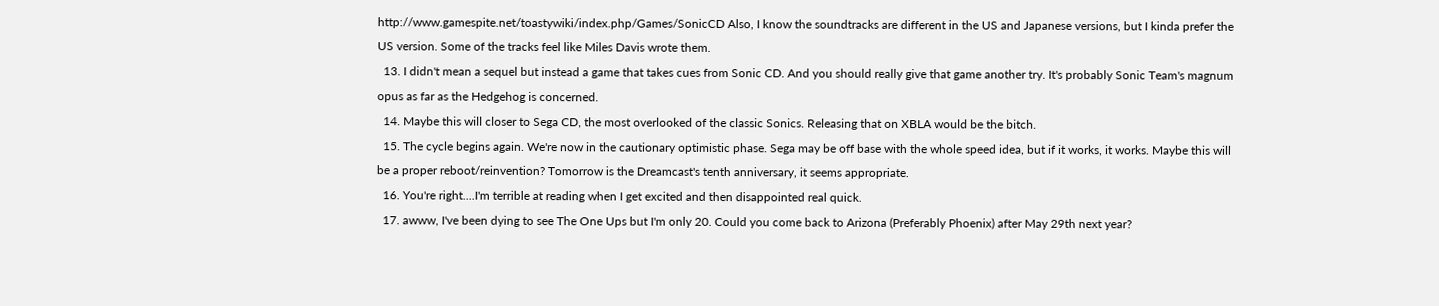http://www.gamespite.net/toastywiki/index.php/Games/SonicCD Also, I know the soundtracks are different in the US and Japanese versions, but I kinda prefer the US version. Some of the tracks feel like Miles Davis wrote them.
  13. I didn't mean a sequel but instead a game that takes cues from Sonic CD. And you should really give that game another try. It's probably Sonic Team's magnum opus as far as the Hedgehog is concerned.
  14. Maybe this will closer to Sega CD, the most overlooked of the classic Sonics. Releasing that on XBLA would be the bitch.
  15. The cycle begins again. We're now in the cautionary optimistic phase. Sega may be off base with the whole speed idea, but if it works, it works. Maybe this will be a proper reboot/reinvention? Tomorrow is the Dreamcast's tenth anniversary, it seems appropriate.
  16. You're right....I'm terrible at reading when I get excited and then disappointed real quick.
  17. awww, I've been dying to see The One Ups but I'm only 20. Could you come back to Arizona (Preferably Phoenix) after May 29th next year?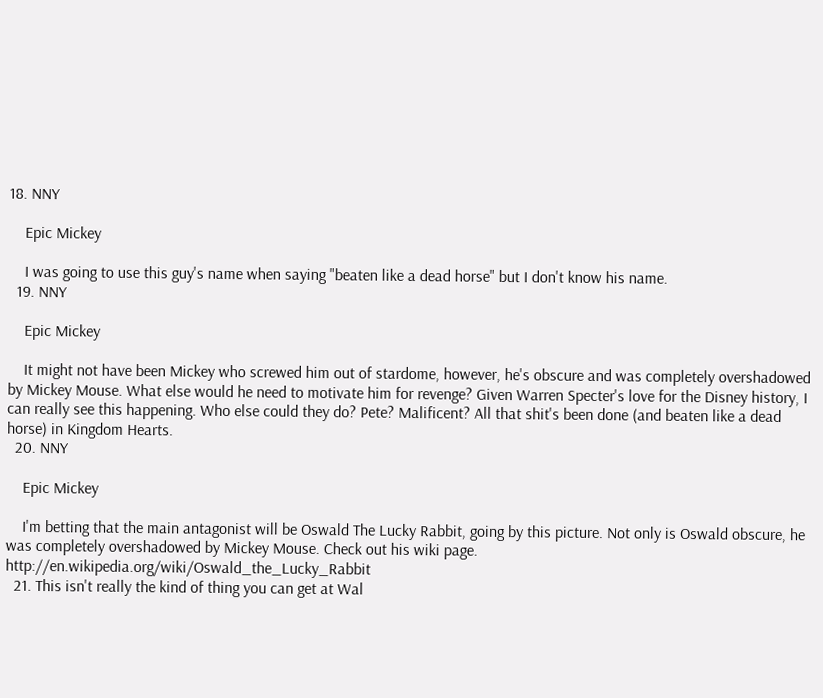18. NNY

    Epic Mickey

    I was going to use this guy's name when saying "beaten like a dead horse" but I don't know his name.
  19. NNY

    Epic Mickey

    It might not have been Mickey who screwed him out of stardome, however, he's obscure and was completely overshadowed by Mickey Mouse. What else would he need to motivate him for revenge? Given Warren Specter's love for the Disney history, I can really see this happening. Who else could they do? Pete? Malificent? All that shit's been done (and beaten like a dead horse) in Kingdom Hearts.
  20. NNY

    Epic Mickey

    I'm betting that the main antagonist will be Oswald The Lucky Rabbit, going by this picture. Not only is Oswald obscure, he was completely overshadowed by Mickey Mouse. Check out his wiki page. http://en.wikipedia.org/wiki/Oswald_the_Lucky_Rabbit
  21. This isn't really the kind of thing you can get at Wal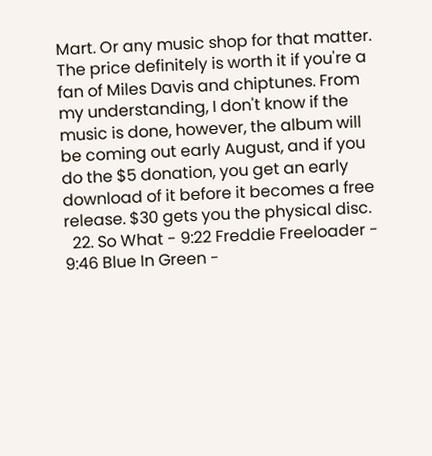Mart. Or any music shop for that matter. The price definitely is worth it if you're a fan of Miles Davis and chiptunes. From my understanding, I don't know if the music is done, however, the album will be coming out early August, and if you do the $5 donation, you get an early download of it before it becomes a free release. $30 gets you the physical disc.
  22. So What - 9:22 Freddie Freeloader - 9:46 Blue In Green -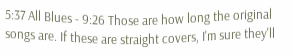5:37 All Blues - 9:26 Those are how long the original songs are. If these are straight covers, I'm sure they'll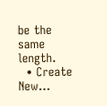be the same length.
  • Create New...